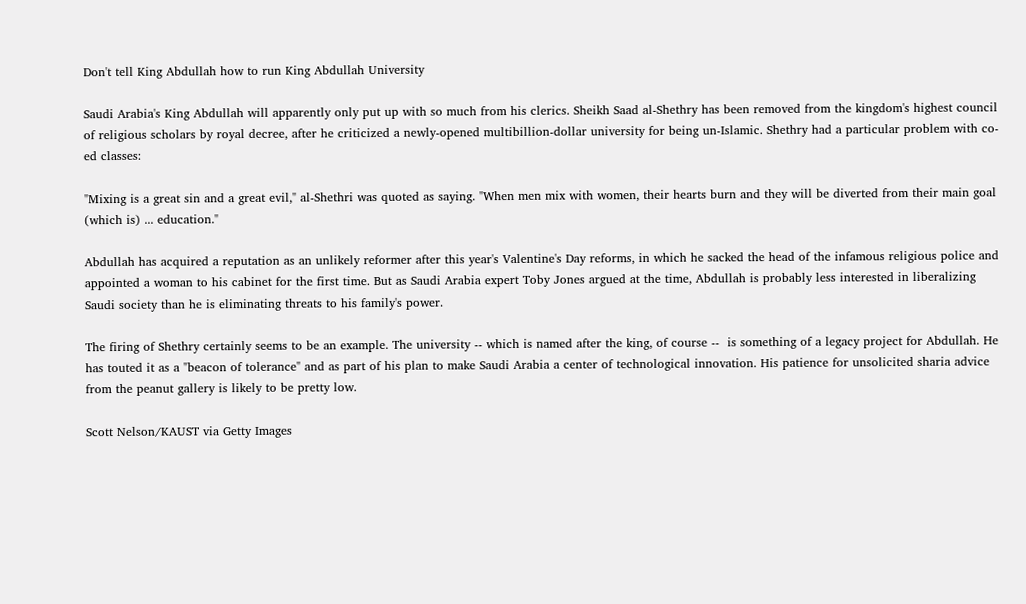Don't tell King Abdullah how to run King Abdullah University

Saudi Arabia's King Abdullah will apparently only put up with so much from his clerics. Sheikh Saad al-Shethry has been removed from the kingdom's highest council of religious scholars by royal decree, after he criticized a newly-opened multibillion-dollar university for being un-Islamic. Shethry had a particular problem with co-ed classes:

"Mixing is a great sin and a great evil," al-Shethri was quoted as saying. "When men mix with women, their hearts burn and they will be diverted from their main goal (which is) ... education."

Abdullah has acquired a reputation as an unlikely reformer after this year's Valentine's Day reforms, in which he sacked the head of the infamous religious police and appointed a woman to his cabinet for the first time. But as Saudi Arabia expert Toby Jones argued at the time, Abdullah is probably less interested in liberalizing Saudi society than he is eliminating threats to his family's power.

The firing of Shethry certainly seems to be an example. The university -- which is named after the king, of course --  is something of a legacy project for Abdullah. He has touted it as a "beacon of tolerance" and as part of his plan to make Saudi Arabia a center of technological innovation. His patience for unsolicited sharia advice from the peanut gallery is likely to be pretty low.

Scott Nelson/KAUST via Getty Images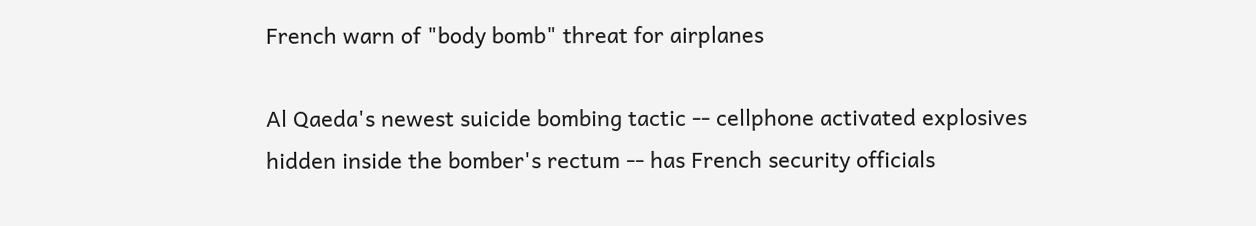French warn of "body bomb" threat for airplanes

Al Qaeda's newest suicide bombing tactic -- cellphone activated explosives hidden inside the bomber's rectum -- has French security officials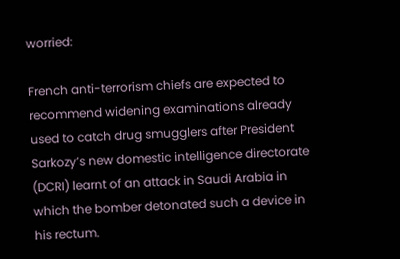worried:

French anti-terrorism chiefs are expected to recommend widening examinations already used to catch drug smugglers after President Sarkozy’s new domestic intelligence directorate (DCRI) learnt of an attack in Saudi Arabia in which the bomber detonated such a device in his rectum.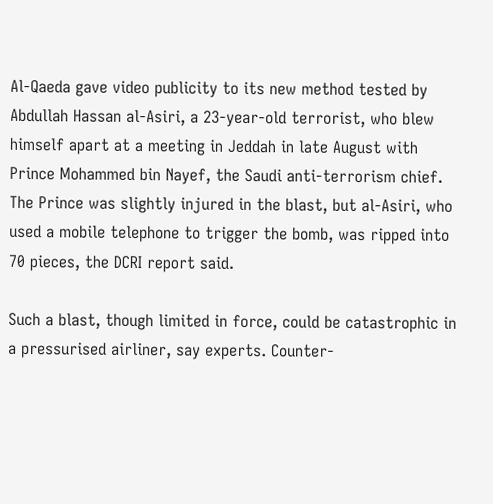Al-Qaeda gave video publicity to its new method tested by Abdullah Hassan al-Asiri, a 23-year-old terrorist, who blew himself apart at a meeting in Jeddah in late August with Prince Mohammed bin Nayef, the Saudi anti-terrorism chief. The Prince was slightly injured in the blast, but al-Asiri, who used a mobile telephone to trigger the bomb, was ripped into 70 pieces, the DCRI report said.

Such a blast, though limited in force, could be catastrophic in a pressurised airliner, say experts. Counter-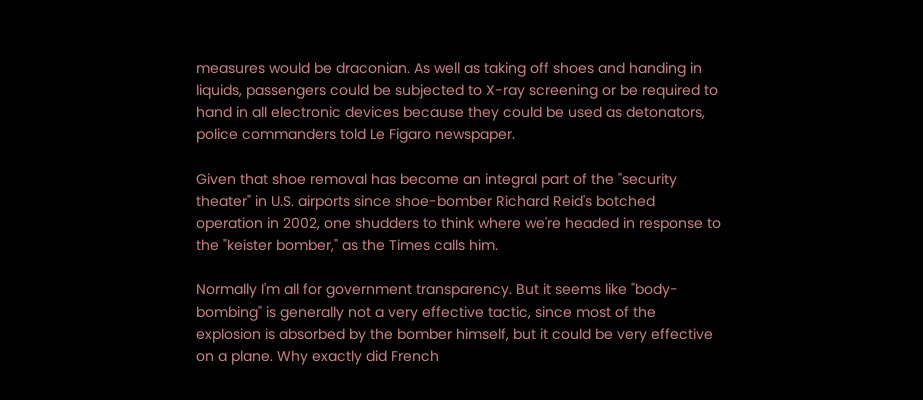measures would be draconian. As well as taking off shoes and handing in liquids, passengers could be subjected to X-ray screening or be required to hand in all electronic devices because they could be used as detonators, police commanders told Le Figaro newspaper.

Given that shoe removal has become an integral part of the "security theater" in U.S. airports since shoe-bomber Richard Reid's botched operation in 2002, one shudders to think where we're headed in response to the "keister bomber," as the Times calls him.

Normally I'm all for government transparency. But it seems like "body-bombing" is generally not a very effective tactic, since most of the explosion is absorbed by the bomber himself, but it could be very effective on a plane. Why exactly did French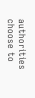authorities choose to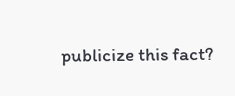publicize this fact?